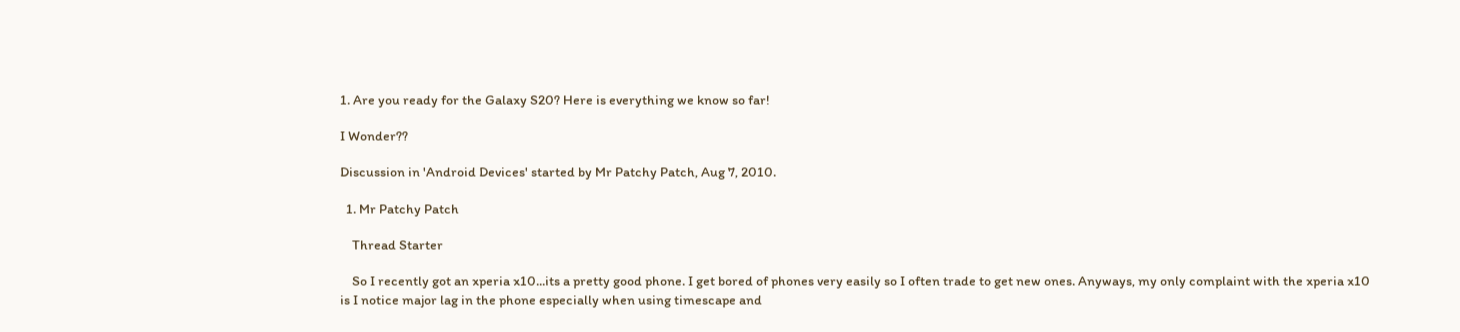1. Are you ready for the Galaxy S20? Here is everything we know so far!

I Wonder??

Discussion in 'Android Devices' started by Mr Patchy Patch, Aug 7, 2010.

  1. Mr Patchy Patch

    Thread Starter

    So I recently got an xperia x10...its a pretty good phone. I get bored of phones very easily so I often trade to get new ones. Anyways, my only complaint with the xperia x10 is I notice major lag in the phone especially when using timescape and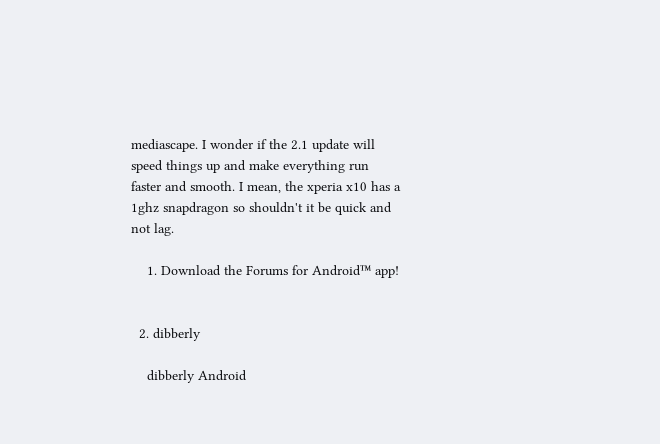mediascape. I wonder if the 2.1 update will speed things up and make everything run faster and smooth. I mean, the xperia x10 has a 1ghz snapdragon so shouldn't it be quick and not lag.

    1. Download the Forums for Android™ app!


  2. dibberly

    dibberly Android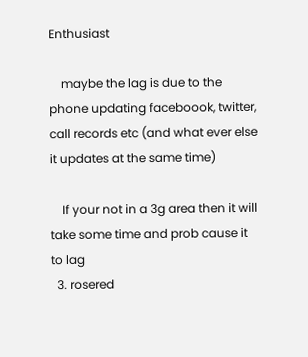Enthusiast

    maybe the lag is due to the phone updating faceboook, twitter, call records etc (and what ever else it updates at the same time)

    If your not in a 3g area then it will take some time and prob cause it to lag
  3. rosered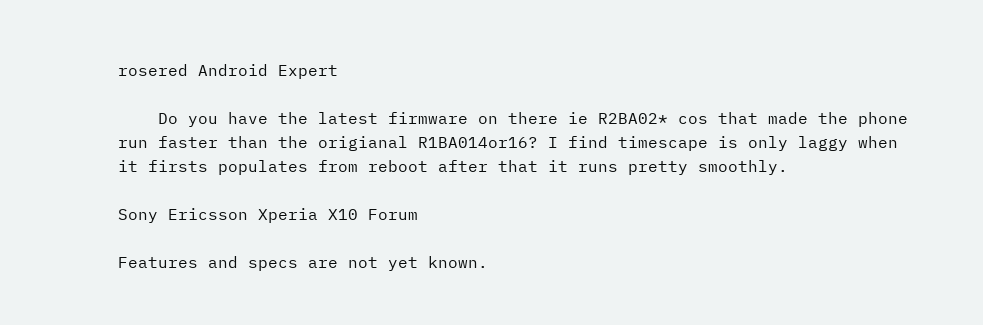rosered Android Expert

    Do you have the latest firmware on there ie R2BA02* cos that made the phone run faster than the origianal R1BA014or16? I find timescape is only laggy when it firsts populates from reboot after that it runs pretty smoothly.

Sony Ericsson Xperia X10 Forum

Features and specs are not yet known.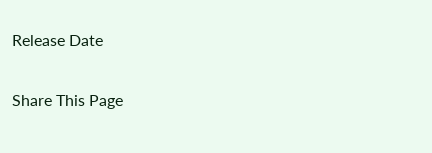Release Date

Share This Page